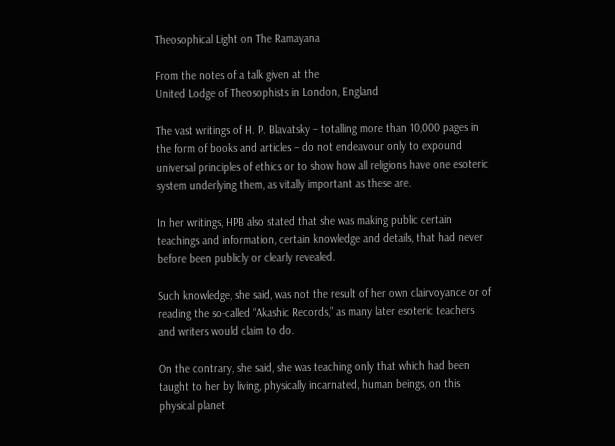Theosophical Light on The Ramayana

From the notes of a talk given at the
United Lodge of Theosophists in London, England

The vast writings of H. P. Blavatsky – totalling more than 10,000 pages in the form of books and articles – do not endeavour only to expound universal principles of ethics or to show how all religions have one esoteric system underlying them, as vitally important as these are.

In her writings, HPB also stated that she was making public certain teachings and information, certain knowledge and details, that had never before been publicly or clearly revealed.

Such knowledge, she said, was not the result of her own clairvoyance or of reading the so-called “Akashic Records,” as many later esoteric teachers and writers would claim to do.

On the contrary, she said, she was teaching only that which had been taught to her by living, physically incarnated, human beings, on this physical planet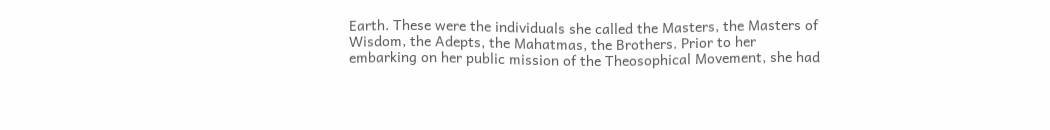Earth. These were the individuals she called the Masters, the Masters of Wisdom, the Adepts, the Mahatmas, the Brothers. Prior to her embarking on her public mission of the Theosophical Movement, she had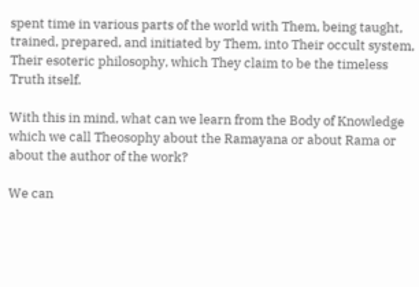spent time in various parts of the world with Them, being taught, trained, prepared, and initiated by Them, into Their occult system, Their esoteric philosophy, which They claim to be the timeless Truth itself.

With this in mind, what can we learn from the Body of Knowledge which we call Theosophy about the Ramayana or about Rama or about the author of the work?

We can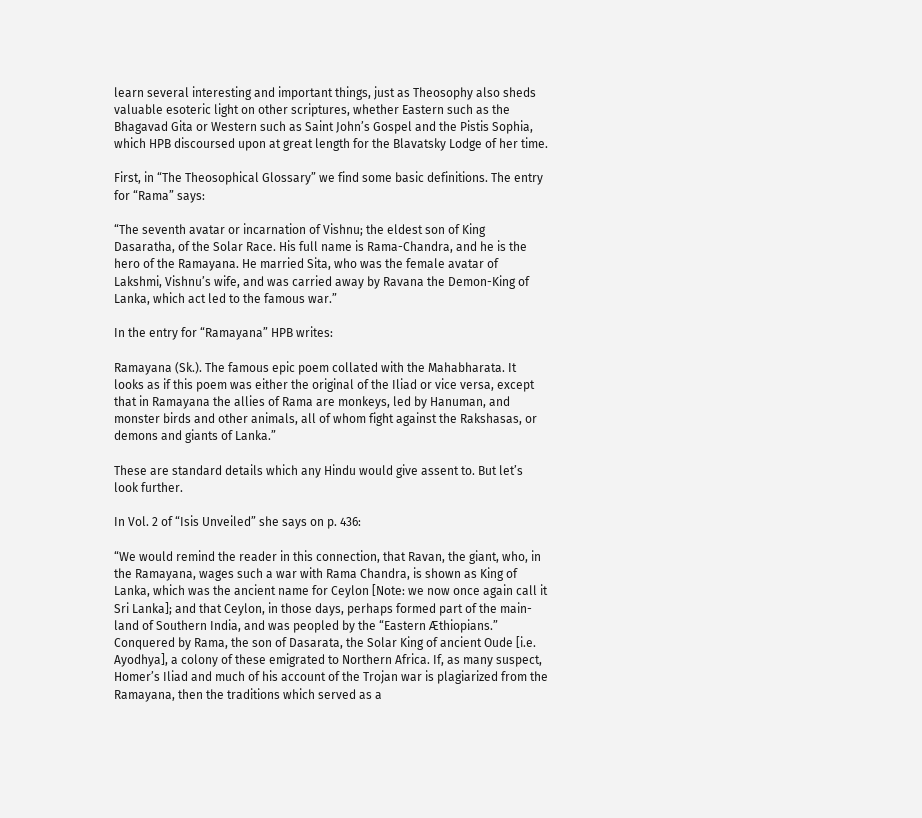learn several interesting and important things, just as Theosophy also sheds valuable esoteric light on other scriptures, whether Eastern such as the Bhagavad Gita or Western such as Saint John’s Gospel and the Pistis Sophia, which HPB discoursed upon at great length for the Blavatsky Lodge of her time.

First, in “The Theosophical Glossary” we find some basic definitions. The entry for “Rama” says:

“The seventh avatar or incarnation of Vishnu; the eldest son of King Dasaratha, of the Solar Race. His full name is Rama-Chandra, and he is the hero of the Ramayana. He married Sita, who was the female avatar of Lakshmi, Vishnu’s wife, and was carried away by Ravana the Demon-King of Lanka, which act led to the famous war.”

In the entry for “Ramayana” HPB writes:

Ramayana (Sk.). The famous epic poem collated with the Mahabharata. It looks as if this poem was either the original of the Iliad or vice versa, except that in Ramayana the allies of Rama are monkeys, led by Hanuman, and monster birds and other animals, all of whom fight against the Rakshasas, or demons and giants of Lanka.”

These are standard details which any Hindu would give assent to. But let’s look further.

In Vol. 2 of “Isis Unveiled” she says on p. 436:

“We would remind the reader in this connection, that Ravan, the giant, who, in the Ramayana, wages such a war with Rama Chandra, is shown as King of Lanka, which was the ancient name for Ceylon [Note: we now once again call it Sri Lanka]; and that Ceylon, in those days, perhaps formed part of the main-land of Southern India, and was peopled by the “Eastern Æthiopians.” Conquered by Rama, the son of Dasarata, the Solar King of ancient Oude [i.e. Ayodhya], a colony of these emigrated to Northern Africa. If, as many suspect, Homer’s Iliad and much of his account of the Trojan war is plagiarized from the Ramayana, then the traditions which served as a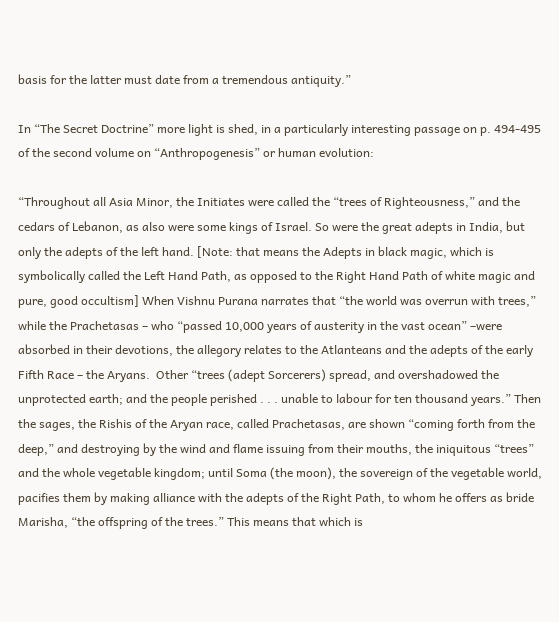basis for the latter must date from a tremendous antiquity.”

In “The Secret Doctrine” more light is shed, in a particularly interesting passage on p. 494-495 of the second volume on “Anthropogenesis” or human evolution:

“Throughout all Asia Minor, the Initiates were called the “trees of Righteousness,” and the cedars of Lebanon, as also were some kings of Israel. So were the great adepts in India, but only the adepts of the left hand. [Note: that means the Adepts in black magic, which is symbolically called the Left Hand Path, as opposed to the Right Hand Path of white magic and pure, good occultism] When Vishnu Purana narrates that “the world was overrun with trees,” while the Prachetasas – who “passed 10,000 years of austerity in the vast ocean” –were absorbed in their devotions, the allegory relates to the Atlanteans and the adepts of the early Fifth Race – the Aryans.  Other “trees (adept Sorcerers) spread, and overshadowed the unprotected earth; and the people perished . . . unable to labour for ten thousand years.” Then the sages, the Rishis of the Aryan race, called Prachetasas, are shown “coming forth from the deep,” and destroying by the wind and flame issuing from their mouths, the iniquitous “trees” and the whole vegetable kingdom; until Soma (the moon), the sovereign of the vegetable world, pacifies them by making alliance with the adepts of the Right Path, to whom he offers as bride Marisha, “the offspring of the trees.” This means that which is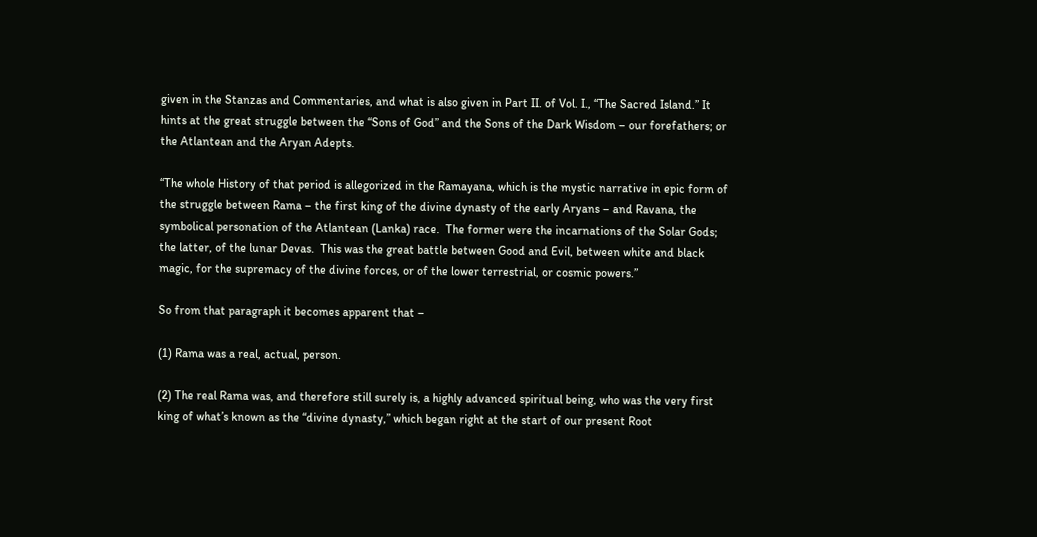given in the Stanzas and Commentaries, and what is also given in Part II. of Vol. I., “The Sacred Island.” It hints at the great struggle between the “Sons of God” and the Sons of the Dark Wisdom – our forefathers; or the Atlantean and the Aryan Adepts.

“The whole History of that period is allegorized in the Ramayana, which is the mystic narrative in epic form of the struggle between Rama – the first king of the divine dynasty of the early Aryans – and Ravana, the symbolical personation of the Atlantean (Lanka) race.  The former were the incarnations of the Solar Gods; the latter, of the lunar Devas.  This was the great battle between Good and Evil, between white and black magic, for the supremacy of the divine forces, or of the lower terrestrial, or cosmic powers.”

So from that paragraph it becomes apparent that –

(1) Rama was a real, actual, person.

(2) The real Rama was, and therefore still surely is, a highly advanced spiritual being, who was the very first king of what’s known as the “divine dynasty,” which began right at the start of our present Root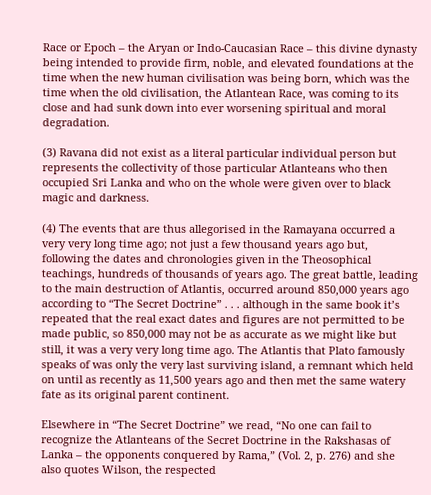Race or Epoch – the Aryan or Indo-Caucasian Race – this divine dynasty being intended to provide firm, noble, and elevated foundations at the time when the new human civilisation was being born, which was the time when the old civilisation, the Atlantean Race, was coming to its close and had sunk down into ever worsening spiritual and moral degradation.

(3) Ravana did not exist as a literal particular individual person but represents the collectivity of those particular Atlanteans who then occupied Sri Lanka and who on the whole were given over to black magic and darkness.

(4) The events that are thus allegorised in the Ramayana occurred a very very long time ago; not just a few thousand years ago but, following the dates and chronologies given in the Theosophical teachings, hundreds of thousands of years ago. The great battle, leading to the main destruction of Atlantis, occurred around 850,000 years ago according to “The Secret Doctrine” . . . although in the same book it’s repeated that the real exact dates and figures are not permitted to be made public, so 850,000 may not be as accurate as we might like but still, it was a very very long time ago. The Atlantis that Plato famously speaks of was only the very last surviving island, a remnant which held on until as recently as 11,500 years ago and then met the same watery fate as its original parent continent.

Elsewhere in “The Secret Doctrine” we read, “No one can fail to recognize the Atlanteans of the Secret Doctrine in the Rakshasas of Lanka – the opponents conquered by Rama,” (Vol. 2, p. 276) and she also quotes Wilson, the respected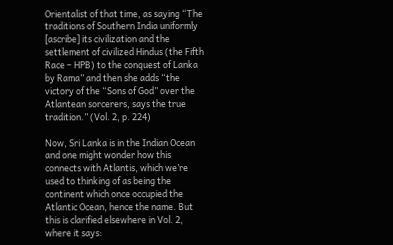Orientalist of that time, as saying “The traditions of Southern India uniformly [ascribe] its civilization and the settlement of civilized Hindus (the Fifth Race – HPB) to the conquest of Lanka by Rama” and then she adds “the victory of the “Sons of God” over the Atlantean sorcerers, says the true tradition.” (Vol. 2, p. 224)

Now, Sri Lanka is in the Indian Ocean and one might wonder how this connects with Atlantis, which we’re used to thinking of as being the continent which once occupied the Atlantic Ocean, hence the name. But this is clarified elsewhere in Vol. 2, where it says: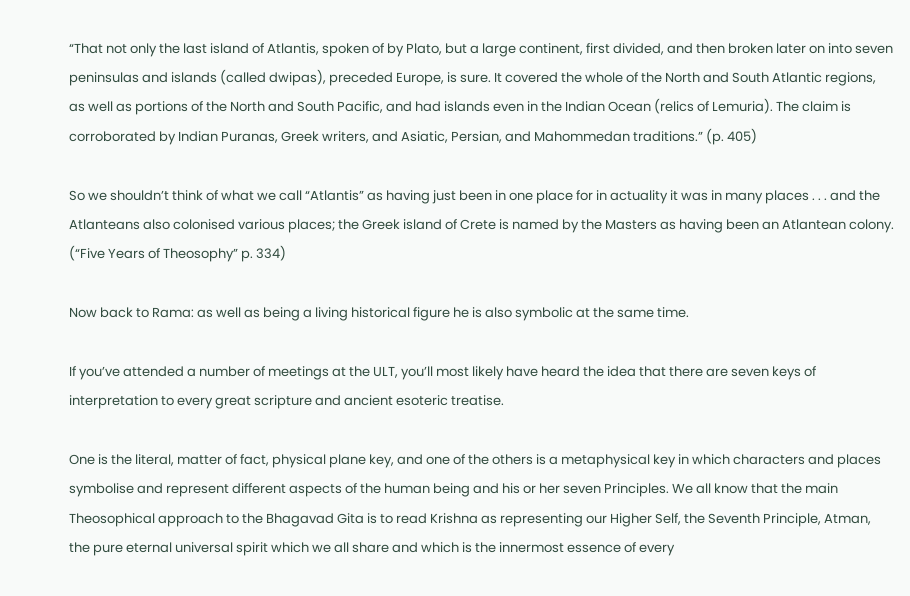“That not only the last island of Atlantis, spoken of by Plato, but a large continent, first divided, and then broken later on into seven peninsulas and islands (called dwipas), preceded Europe, is sure. It covered the whole of the North and South Atlantic regions, as well as portions of the North and South Pacific, and had islands even in the Indian Ocean (relics of Lemuria). The claim is corroborated by Indian Puranas, Greek writers, and Asiatic, Persian, and Mahommedan traditions.” (p. 405)

So we shouldn’t think of what we call “Atlantis” as having just been in one place for in actuality it was in many places . . . and the Atlanteans also colonised various places; the Greek island of Crete is named by the Masters as having been an Atlantean colony. (“Five Years of Theosophy” p. 334)

Now back to Rama: as well as being a living historical figure he is also symbolic at the same time.

If you’ve attended a number of meetings at the ULT, you’ll most likely have heard the idea that there are seven keys of interpretation to every great scripture and ancient esoteric treatise.

One is the literal, matter of fact, physical plane key, and one of the others is a metaphysical key in which characters and places symbolise and represent different aspects of the human being and his or her seven Principles. We all know that the main Theosophical approach to the Bhagavad Gita is to read Krishna as representing our Higher Self, the Seventh Principle, Atman, the pure eternal universal spirit which we all share and which is the innermost essence of every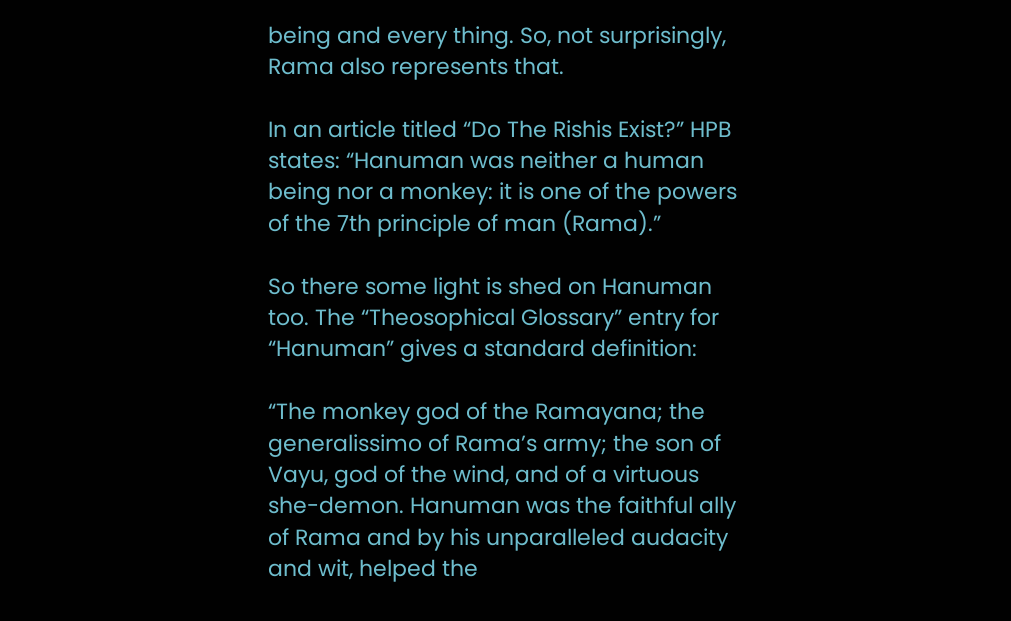being and every thing. So, not surprisingly, Rama also represents that.

In an article titled “Do The Rishis Exist?” HPB states: “Hanuman was neither a human being nor a monkey: it is one of the powers of the 7th principle of man (Rama).”

So there some light is shed on Hanuman too. The “Theosophical Glossary” entry for “Hanuman” gives a standard definition:

“The monkey god of the Ramayana; the generalissimo of Rama’s army; the son of Vayu, god of the wind, and of a virtuous she-demon. Hanuman was the faithful ally of Rama and by his unparalleled audacity and wit, helped the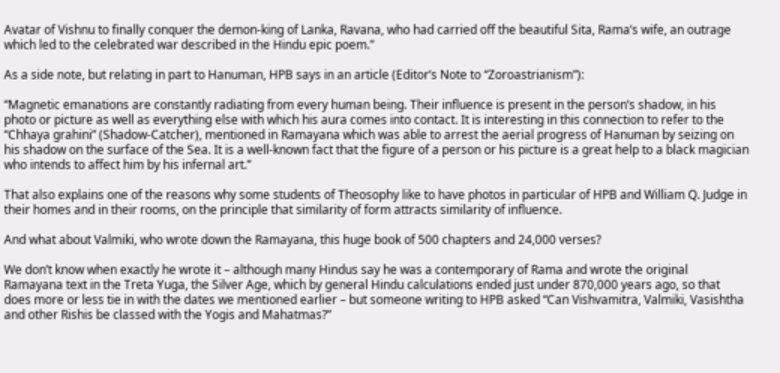Avatar of Vishnu to finally conquer the demon-king of Lanka, Ravana, who had carried off the beautiful Sita, Rama’s wife, an outrage which led to the celebrated war described in the Hindu epic poem.”

As a side note, but relating in part to Hanuman, HPB says in an article (Editor’s Note to “Zoroastrianism”):

“Magnetic emanations are constantly radiating from every human being. Their influence is present in the person’s shadow, in his photo or picture as well as everything else with which his aura comes into contact. It is interesting in this connection to refer to the “Chhaya grahini” (Shadow-Catcher), mentioned in Ramayana which was able to arrest the aerial progress of Hanuman by seizing on his shadow on the surface of the Sea. It is a well-known fact that the figure of a person or his picture is a great help to a black magician who intends to affect him by his infernal art.”

That also explains one of the reasons why some students of Theosophy like to have photos in particular of HPB and William Q. Judge in their homes and in their rooms, on the principle that similarity of form attracts similarity of influence.

And what about Valmiki, who wrote down the Ramayana, this huge book of 500 chapters and 24,000 verses?

We don’t know when exactly he wrote it – although many Hindus say he was a contemporary of Rama and wrote the original Ramayana text in the Treta Yuga, the Silver Age, which by general Hindu calculations ended just under 870,000 years ago, so that does more or less tie in with the dates we mentioned earlier – but someone writing to HPB asked “Can Vishvamitra, Valmiki, Vasishtha and other Rishis be classed with the Yogis and Mahatmas?”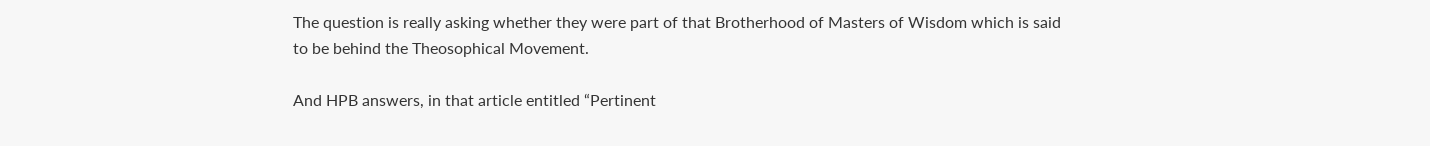The question is really asking whether they were part of that Brotherhood of Masters of Wisdom which is said to be behind the Theosophical Movement.

And HPB answers, in that article entitled “Pertinent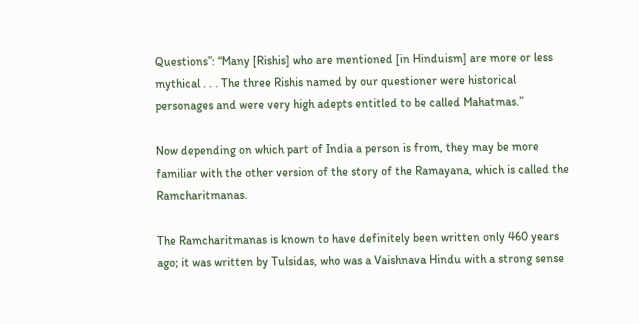Questions”: “Many [Rishis] who are mentioned [in Hinduism] are more or less mythical . . . The three Rishis named by our questioner were historical personages and were very high adepts entitled to be called Mahatmas.”

Now depending on which part of India a person is from, they may be more familiar with the other version of the story of the Ramayana, which is called the Ramcharitmanas.

The Ramcharitmanas is known to have definitely been written only 460 years ago; it was written by Tulsidas, who was a Vaishnava Hindu with a strong sense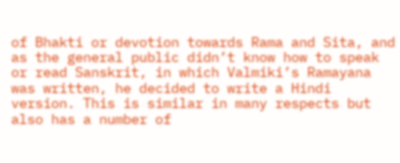of Bhakti or devotion towards Rama and Sita, and as the general public didn’t know how to speak or read Sanskrit, in which Valmiki’s Ramayana was written, he decided to write a Hindi version. This is similar in many respects but also has a number of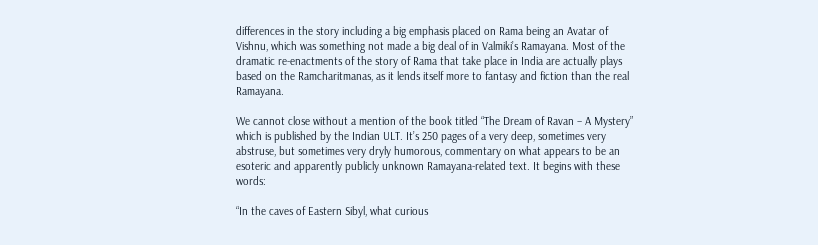differences in the story including a big emphasis placed on Rama being an Avatar of Vishnu, which was something not made a big deal of in Valmiki’s Ramayana. Most of the dramatic re-enactments of the story of Rama that take place in India are actually plays based on the Ramcharitmanas, as it lends itself more to fantasy and fiction than the real Ramayana.

We cannot close without a mention of the book titled “The Dream of Ravan – A Mystery” which is published by the Indian ULT. It’s 250 pages of a very deep, sometimes very abstruse, but sometimes very dryly humorous, commentary on what appears to be an esoteric and apparently publicly unknown Ramayana-related text. It begins with these words:

“In the caves of Eastern Sibyl, what curious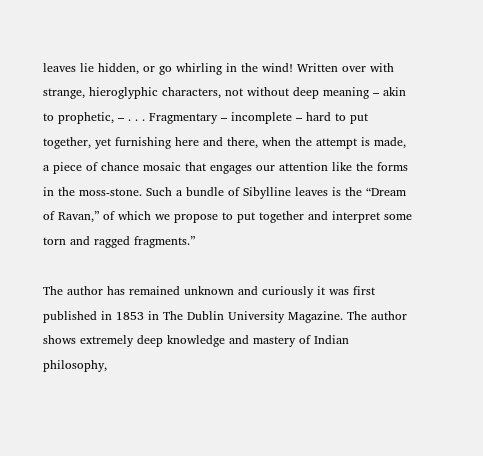leaves lie hidden, or go whirling in the wind! Written over with strange, hieroglyphic characters, not without deep meaning – akin to prophetic, – . . . Fragmentary – incomplete – hard to put together, yet furnishing here and there, when the attempt is made, a piece of chance mosaic that engages our attention like the forms in the moss-stone. Such a bundle of Sibylline leaves is the “Dream of Ravan,” of which we propose to put together and interpret some torn and ragged fragments.”

The author has remained unknown and curiously it was first published in 1853 in The Dublin University Magazine. The author shows extremely deep knowledge and mastery of Indian philosophy,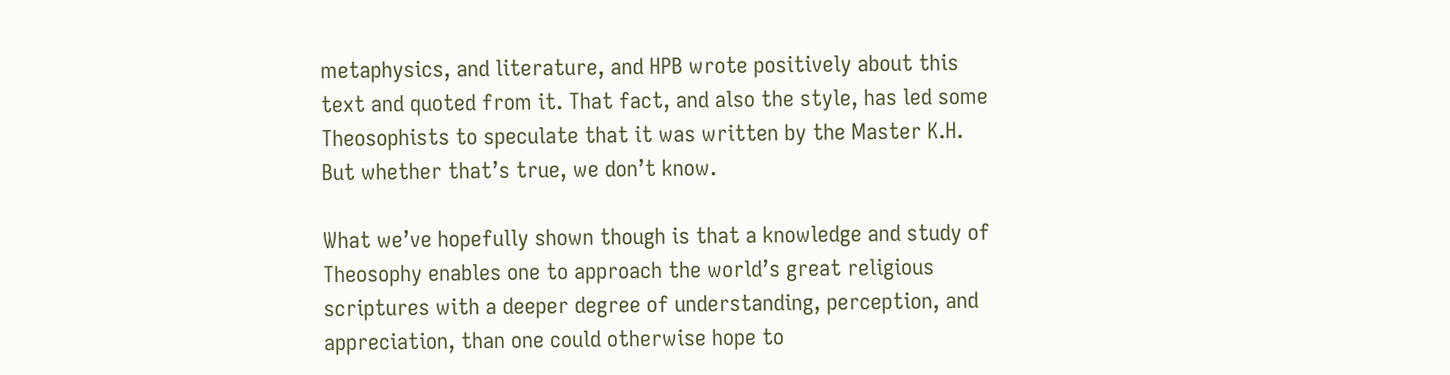metaphysics, and literature, and HPB wrote positively about this text and quoted from it. That fact, and also the style, has led some Theosophists to speculate that it was written by the Master K.H. But whether that’s true, we don’t know.

What we’ve hopefully shown though is that a knowledge and study of Theosophy enables one to approach the world’s great religious scriptures with a deeper degree of understanding, perception, and appreciation, than one could otherwise hope to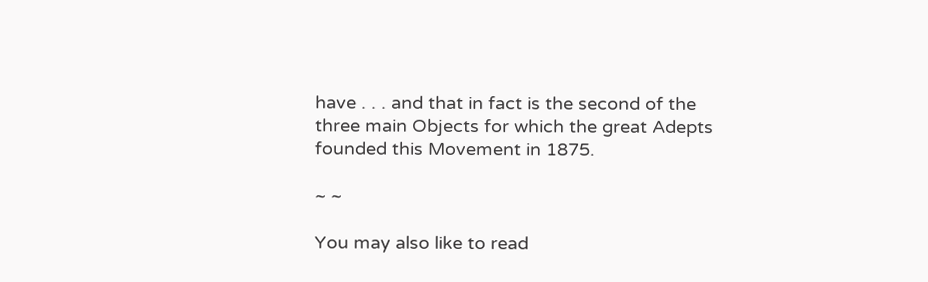have . . . and that in fact is the second of the three main Objects for which the great Adepts founded this Movement in 1875.

~ ~

You may also like to read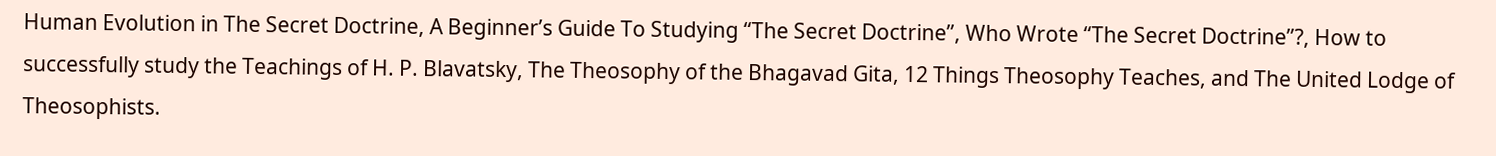Human Evolution in The Secret Doctrine, A Beginner’s Guide To Studying “The Secret Doctrine”, Who Wrote “The Secret Doctrine”?, How to successfully study the Teachings of H. P. Blavatsky, The Theosophy of the Bhagavad Gita, 12 Things Theosophy Teaches, and The United Lodge of Theosophists.